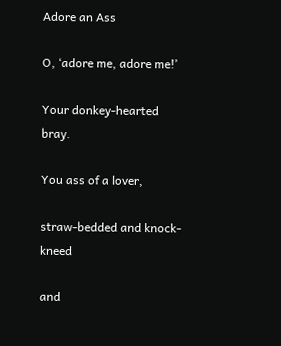Adore an Ass

O, ‘adore me, adore me!’

Your donkey-hearted bray.

You ass of a lover,

straw-bedded and knock-kneed

and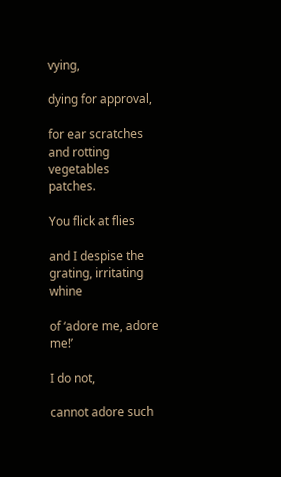vying,

dying for approval,

for ear scratches and rotting vegetables patches.

You flick at flies

and I despise the grating, irritating whine

of ‘adore me, adore me!’

I do not,

cannot adore such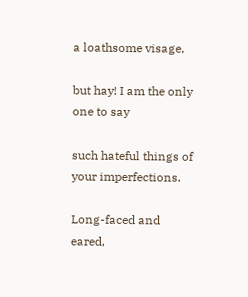a loathsome visage,

but hay! I am the only one to say

such hateful things of your imperfections.

Long-faced and eared,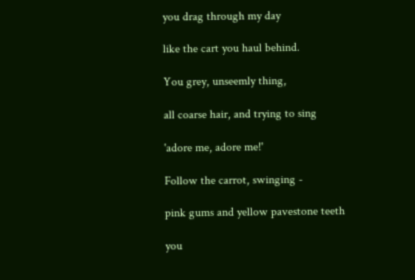you drag through my day

like the cart you haul behind.

You grey, unseemly thing,

all coarse hair, and trying to sing

'adore me, adore me!'

Follow the carrot, swinging -

pink gums and yellow pavestone teeth

you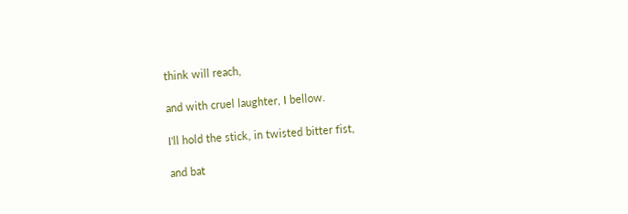think will reach,

and with cruel laughter, I bellow.

I'll hold the stick, in twisted bitter fist,

and bat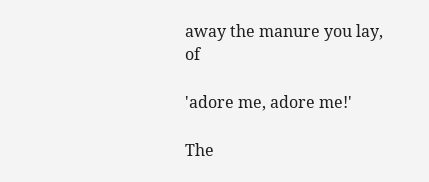away the manure you lay, of

'adore me, adore me!'

The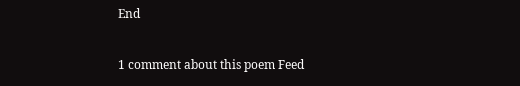End

1 comment about this poem Feed